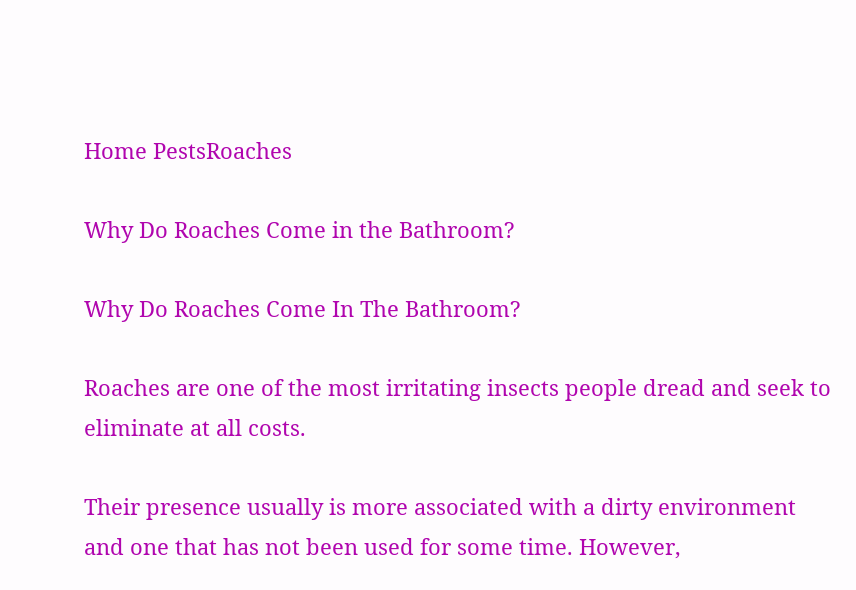Home PestsRoaches

Why Do Roaches Come in the Bathroom?

Why Do Roaches Come In The Bathroom?

Roaches are one of the most irritating insects people dread and seek to eliminate at all costs.

Their presence usually is more associated with a dirty environment and one that has not been used for some time. However,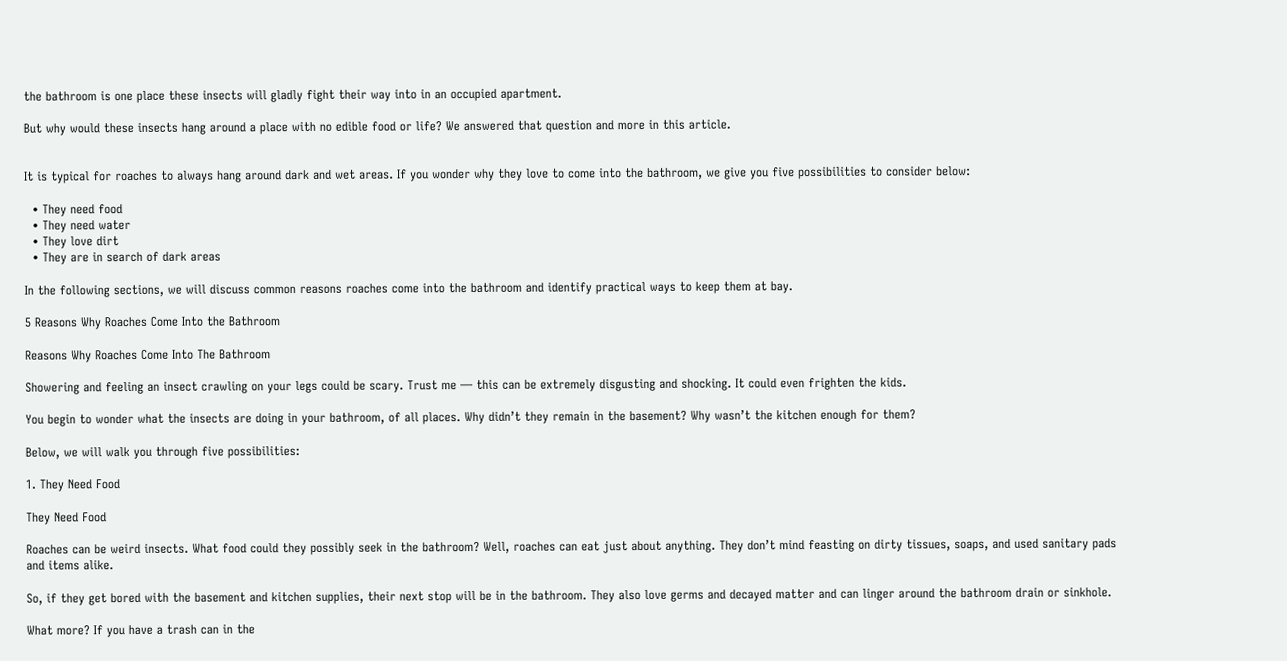the bathroom is one place these insects will gladly fight their way into in an occupied apartment.

But why would these insects hang around a place with no edible food or life? We answered that question and more in this article.


It is typical for roaches to always hang around dark and wet areas. If you wonder why they love to come into the bathroom, we give you five possibilities to consider below:

  • They need food
  • They need water
  • They love dirt
  • They are in search of dark areas

In the following sections, we will discuss common reasons roaches come into the bathroom and identify practical ways to keep them at bay.

5 Reasons Why Roaches Come Into the Bathroom

Reasons Why Roaches Come Into The Bathroom

Showering and feeling an insect crawling on your legs could be scary. Trust me — this can be extremely disgusting and shocking. It could even frighten the kids.

You begin to wonder what the insects are doing in your bathroom, of all places. Why didn’t they remain in the basement? Why wasn’t the kitchen enough for them?

Below, we will walk you through five possibilities:

1. They Need Food

They Need Food

Roaches can be weird insects. What food could they possibly seek in the bathroom? Well, roaches can eat just about anything. They don’t mind feasting on dirty tissues, soaps, and used sanitary pads and items alike.

So, if they get bored with the basement and kitchen supplies, their next stop will be in the bathroom. They also love germs and decayed matter and can linger around the bathroom drain or sinkhole.

What more? If you have a trash can in the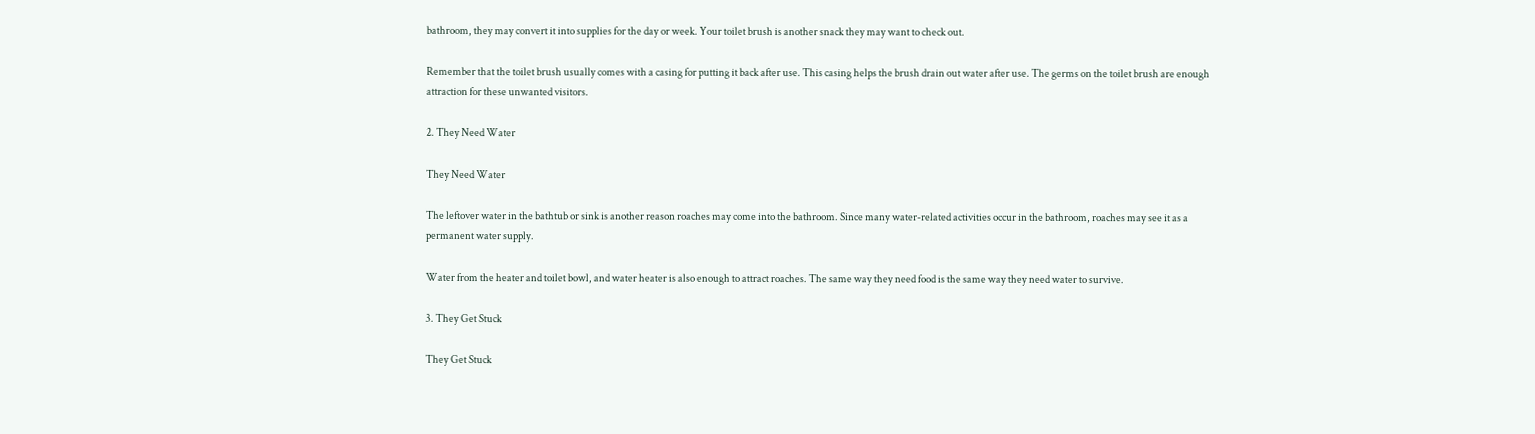bathroom, they may convert it into supplies for the day or week. Your toilet brush is another snack they may want to check out.

Remember that the toilet brush usually comes with a casing for putting it back after use. This casing helps the brush drain out water after use. The germs on the toilet brush are enough attraction for these unwanted visitors.

2. They Need Water

They Need Water

The leftover water in the bathtub or sink is another reason roaches may come into the bathroom. Since many water-related activities occur in the bathroom, roaches may see it as a permanent water supply.

Water from the heater and toilet bowl, and water heater is also enough to attract roaches. The same way they need food is the same way they need water to survive.

3. They Get Stuck

They Get Stuck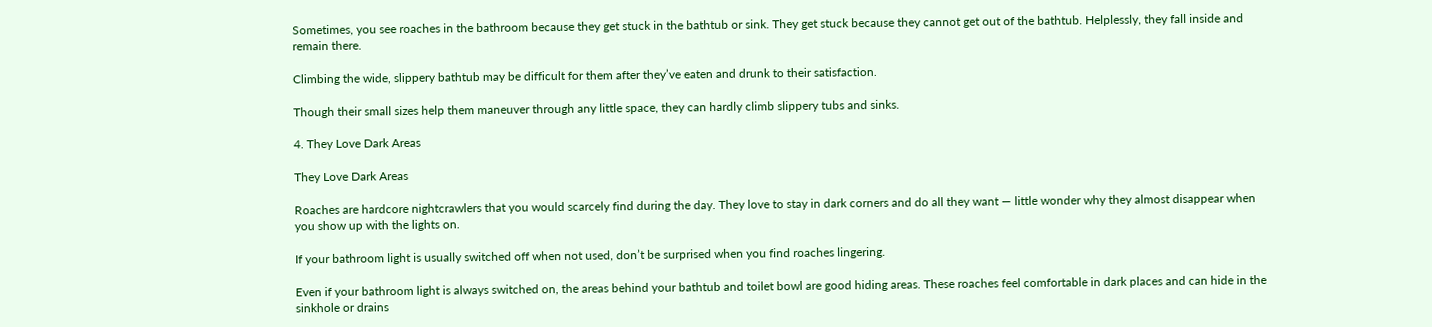Sometimes, you see roaches in the bathroom because they get stuck in the bathtub or sink. They get stuck because they cannot get out of the bathtub. Helplessly, they fall inside and remain there.

Climbing the wide, slippery bathtub may be difficult for them after they’ve eaten and drunk to their satisfaction.

Though their small sizes help them maneuver through any little space, they can hardly climb slippery tubs and sinks.

4. They Love Dark Areas

They Love Dark Areas

Roaches are hardcore nightcrawlers that you would scarcely find during the day. They love to stay in dark corners and do all they want — little wonder why they almost disappear when you show up with the lights on.

If your bathroom light is usually switched off when not used, don’t be surprised when you find roaches lingering.

Even if your bathroom light is always switched on, the areas behind your bathtub and toilet bowl are good hiding areas. These roaches feel comfortable in dark places and can hide in the sinkhole or drains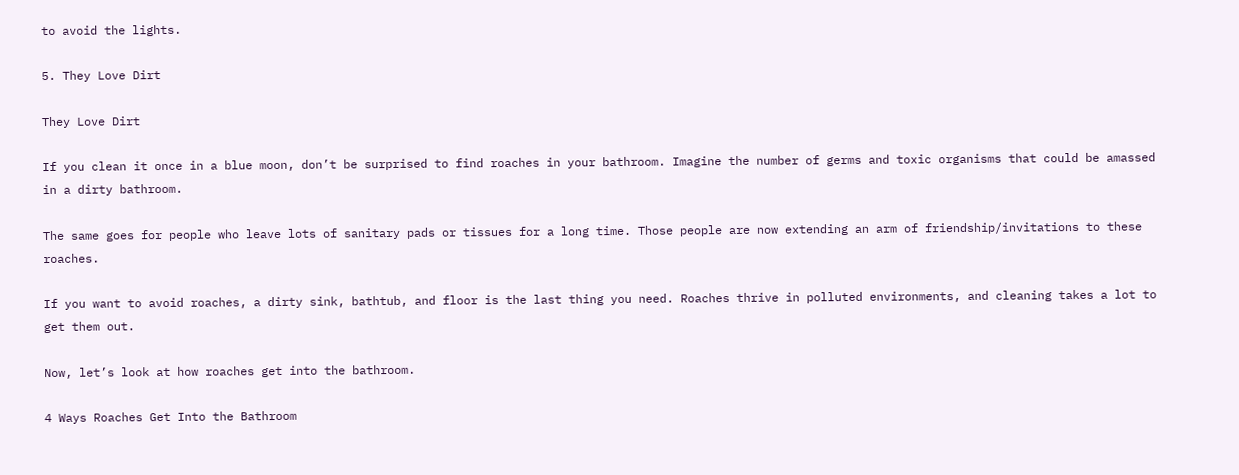to avoid the lights.

5. They Love Dirt

They Love Dirt

If you clean it once in a blue moon, don’t be surprised to find roaches in your bathroom. Imagine the number of germs and toxic organisms that could be amassed in a dirty bathroom.

The same goes for people who leave lots of sanitary pads or tissues for a long time. Those people are now extending an arm of friendship/invitations to these roaches.

If you want to avoid roaches, a dirty sink, bathtub, and floor is the last thing you need. Roaches thrive in polluted environments, and cleaning takes a lot to get them out.

Now, let’s look at how roaches get into the bathroom.

4 Ways Roaches Get Into the Bathroom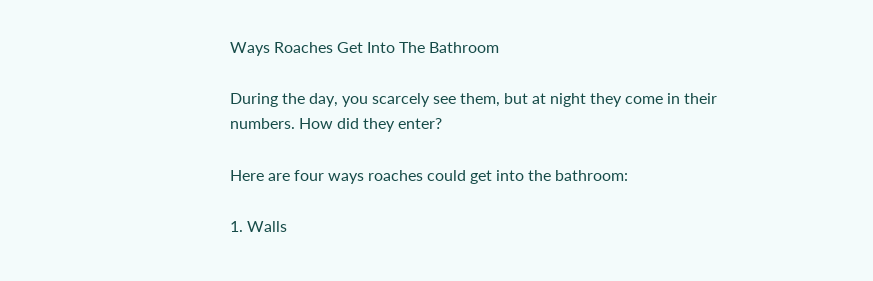Ways Roaches Get Into The Bathroom

During the day, you scarcely see them, but at night they come in their numbers. How did they enter?

Here are four ways roaches could get into the bathroom:

1. Walls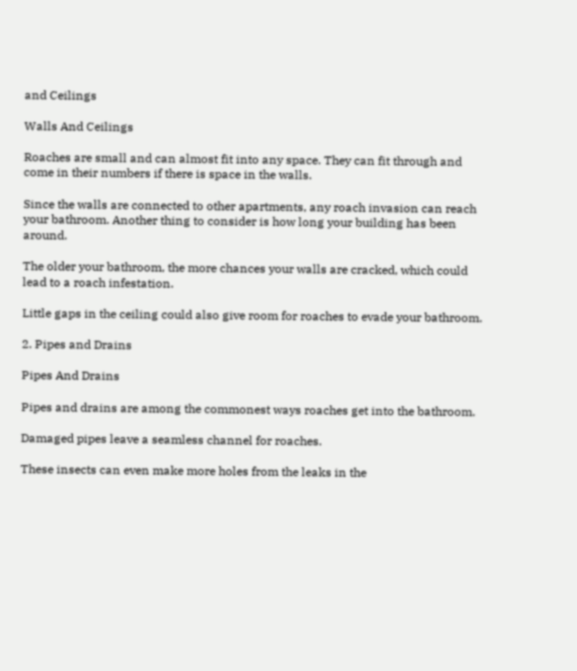and Ceilings

Walls And Ceilings

Roaches are small and can almost fit into any space. They can fit through and come in their numbers if there is space in the walls.

Since the walls are connected to other apartments, any roach invasion can reach your bathroom. Another thing to consider is how long your building has been around.

The older your bathroom, the more chances your walls are cracked, which could lead to a roach infestation.

Little gaps in the ceiling could also give room for roaches to evade your bathroom.

2. Pipes and Drains

Pipes And Drains

Pipes and drains are among the commonest ways roaches get into the bathroom.

Damaged pipes leave a seamless channel for roaches.

These insects can even make more holes from the leaks in the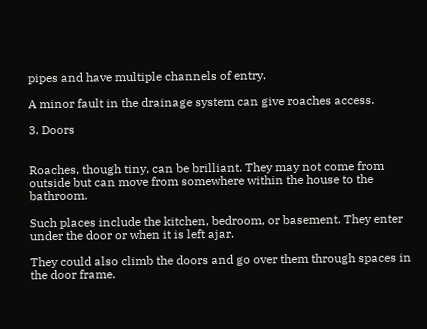pipes and have multiple channels of entry.

A minor fault in the drainage system can give roaches access.

3. Doors


Roaches, though tiny, can be brilliant. They may not come from outside but can move from somewhere within the house to the bathroom.

Such places include the kitchen, bedroom, or basement. They enter under the door or when it is left ajar.

They could also climb the doors and go over them through spaces in the door frame.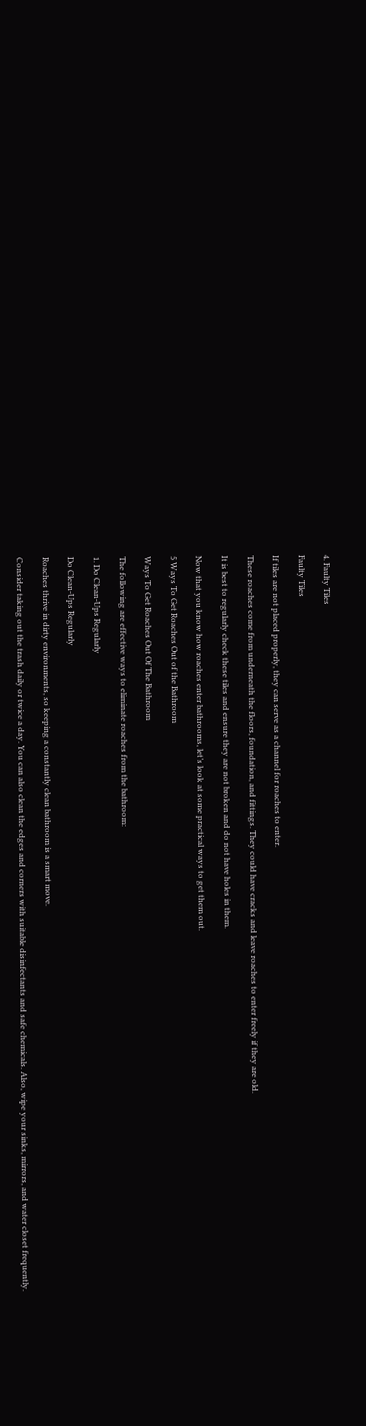4. Faulty Tiles

Faulty Tiles

If tiles are not placed properly, they can serve as a channel for roaches to enter.

These roaches come from underneath the floors, foundation, and fittings. They could have cracks and leave roaches to enter freely if they are old.

It is best to regularly check these tiles and ensure they are not broken and do not have holes in them.

Now that you know how roaches enter bathrooms, let’s look at some practical ways to get them out.

5 Ways To Get Roaches Out of the Bathroom

Ways To Get Roaches Out Of The Bathroom

The following are effective ways to eliminate roaches from the bathroom:

1. Do Clean-Ups Regularly

Do Clean-Ups Regularly

Roaches thrive in dirty environments, so keeping a constantly clean bathroom is a smart move.

Consider taking out the trash daily or twice a day. You can also clean the edges and corners with suitable disinfectants and safe chemicals. Also, wipe your sinks, mirrors, and water closet frequently.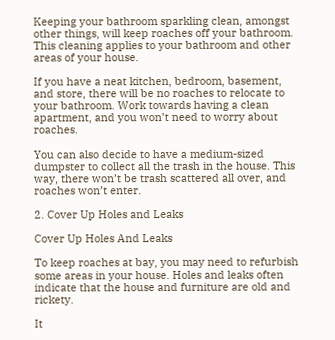Keeping your bathroom sparkling clean, amongst other things, will keep roaches off your bathroom. This cleaning applies to your bathroom and other areas of your house.

If you have a neat kitchen, bedroom, basement, and store, there will be no roaches to relocate to your bathroom. Work towards having a clean apartment, and you won’t need to worry about roaches.

You can also decide to have a medium-sized dumpster to collect all the trash in the house. This way, there won’t be trash scattered all over, and roaches won’t enter.

2. Cover Up Holes and Leaks

Cover Up Holes And Leaks

To keep roaches at bay, you may need to refurbish some areas in your house. Holes and leaks often indicate that the house and furniture are old and rickety.

It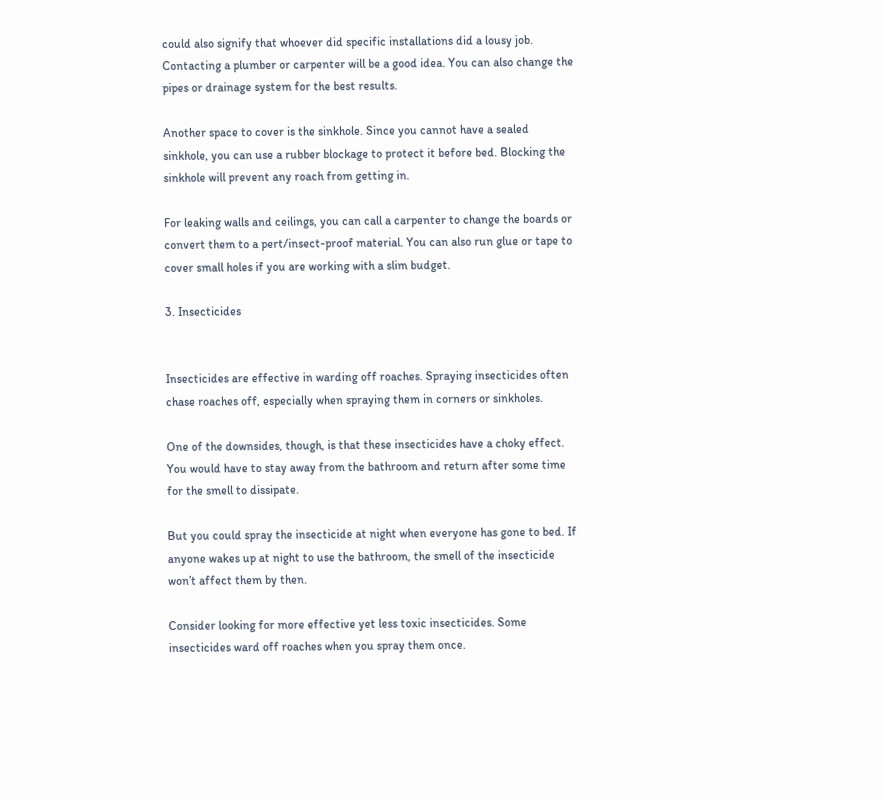could also signify that whoever did specific installations did a lousy job. Contacting a plumber or carpenter will be a good idea. You can also change the pipes or drainage system for the best results.

Another space to cover is the sinkhole. Since you cannot have a sealed sinkhole, you can use a rubber blockage to protect it before bed. Blocking the sinkhole will prevent any roach from getting in.

For leaking walls and ceilings, you can call a carpenter to change the boards or convert them to a pert/insect-proof material. You can also run glue or tape to cover small holes if you are working with a slim budget.

3. Insecticides


Insecticides are effective in warding off roaches. Spraying insecticides often chase roaches off, especially when spraying them in corners or sinkholes.

One of the downsides, though, is that these insecticides have a choky effect. You would have to stay away from the bathroom and return after some time for the smell to dissipate.

But you could spray the insecticide at night when everyone has gone to bed. If anyone wakes up at night to use the bathroom, the smell of the insecticide won’t affect them by then.

Consider looking for more effective yet less toxic insecticides. Some insecticides ward off roaches when you spray them once.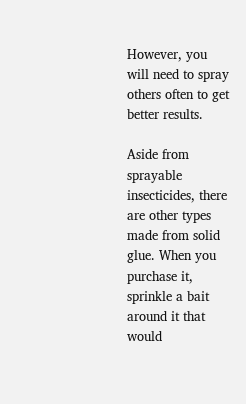However, you will need to spray others often to get better results.

Aside from sprayable insecticides, there are other types made from solid glue. When you purchase it, sprinkle a bait around it that would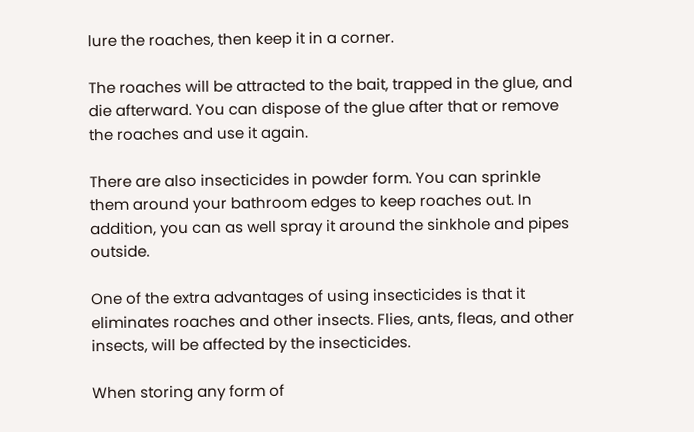lure the roaches, then keep it in a corner.

The roaches will be attracted to the bait, trapped in the glue, and die afterward. You can dispose of the glue after that or remove the roaches and use it again.

There are also insecticides in powder form. You can sprinkle them around your bathroom edges to keep roaches out. In addition, you can as well spray it around the sinkhole and pipes outside.

One of the extra advantages of using insecticides is that it eliminates roaches and other insects. Flies, ants, fleas, and other insects, will be affected by the insecticides.

When storing any form of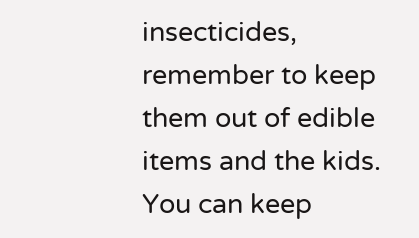insecticides, remember to keep them out of edible items and the kids. You can keep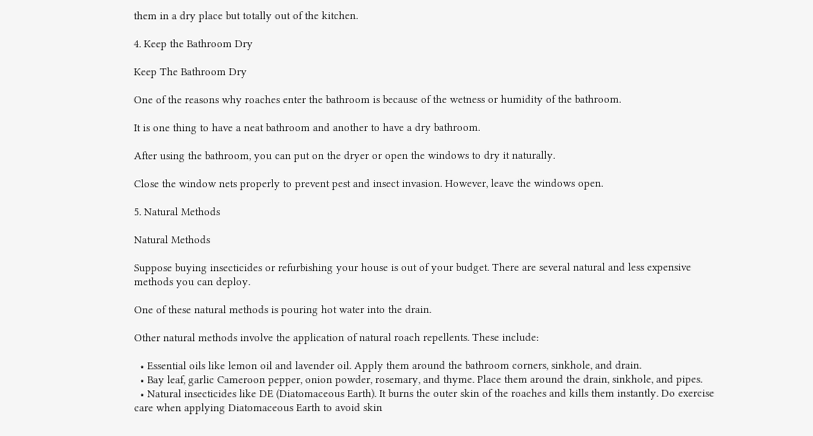them in a dry place but totally out of the kitchen.

4. Keep the Bathroom Dry

Keep The Bathroom Dry

One of the reasons why roaches enter the bathroom is because of the wetness or humidity of the bathroom.

It is one thing to have a neat bathroom and another to have a dry bathroom.

After using the bathroom, you can put on the dryer or open the windows to dry it naturally.

Close the window nets properly to prevent pest and insect invasion. However, leave the windows open.

5. Natural Methods

Natural Methods

Suppose buying insecticides or refurbishing your house is out of your budget. There are several natural and less expensive methods you can deploy.

One of these natural methods is pouring hot water into the drain.

Other natural methods involve the application of natural roach repellents. These include:

  • Essential oils like lemon oil and lavender oil. Apply them around the bathroom corners, sinkhole, and drain.
  • Bay leaf, garlic Cameroon pepper, onion powder, rosemary, and thyme. Place them around the drain, sinkhole, and pipes.
  • Natural insecticides like DE (Diatomaceous Earth). It burns the outer skin of the roaches and kills them instantly. Do exercise care when applying Diatomaceous Earth to avoid skin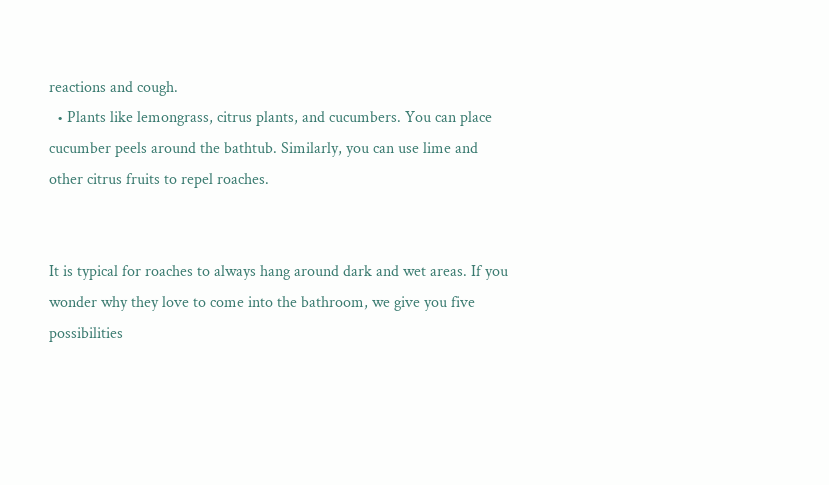reactions and cough.
  • Plants like lemongrass, citrus plants, and cucumbers. You can place cucumber peels around the bathtub. Similarly, you can use lime and other citrus fruits to repel roaches.


It is typical for roaches to always hang around dark and wet areas. If you wonder why they love to come into the bathroom, we give you five possibilities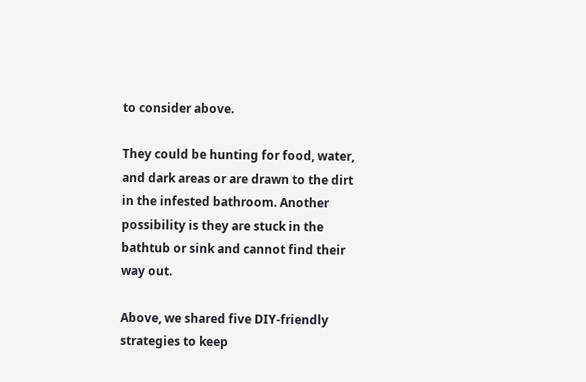to consider above.

They could be hunting for food, water, and dark areas or are drawn to the dirt in the infested bathroom. Another possibility is they are stuck in the bathtub or sink and cannot find their way out.

Above, we shared five DIY-friendly strategies to keep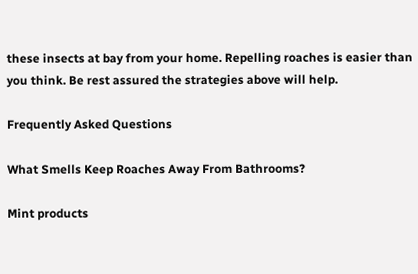these insects at bay from your home. Repelling roaches is easier than you think. Be rest assured the strategies above will help.

Frequently Asked Questions

What Smells Keep Roaches Away From Bathrooms?

Mint products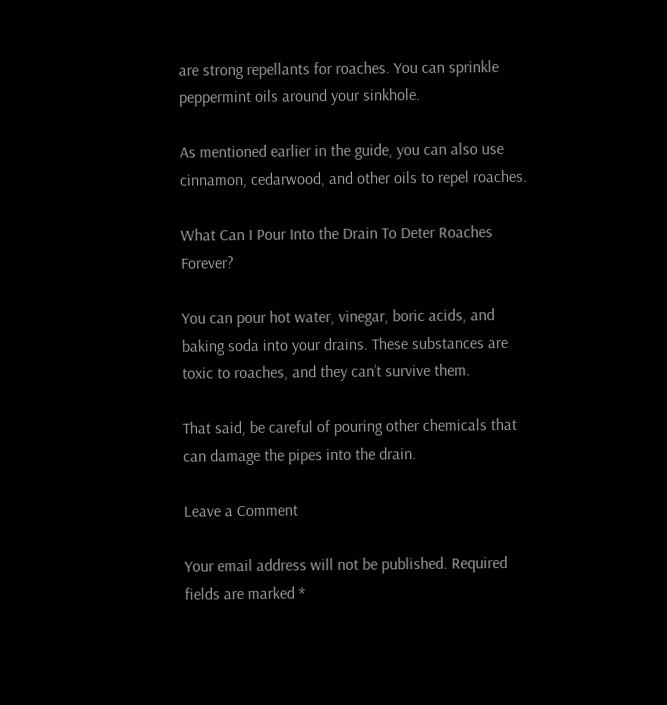are strong repellants for roaches. You can sprinkle peppermint oils around your sinkhole.

As mentioned earlier in the guide, you can also use cinnamon, cedarwood, and other oils to repel roaches.

What Can I Pour Into the Drain To Deter Roaches Forever?

You can pour hot water, vinegar, boric acids, and baking soda into your drains. These substances are toxic to roaches, and they can’t survive them.

That said, be careful of pouring other chemicals that can damage the pipes into the drain.

Leave a Comment

Your email address will not be published. Required fields are marked *